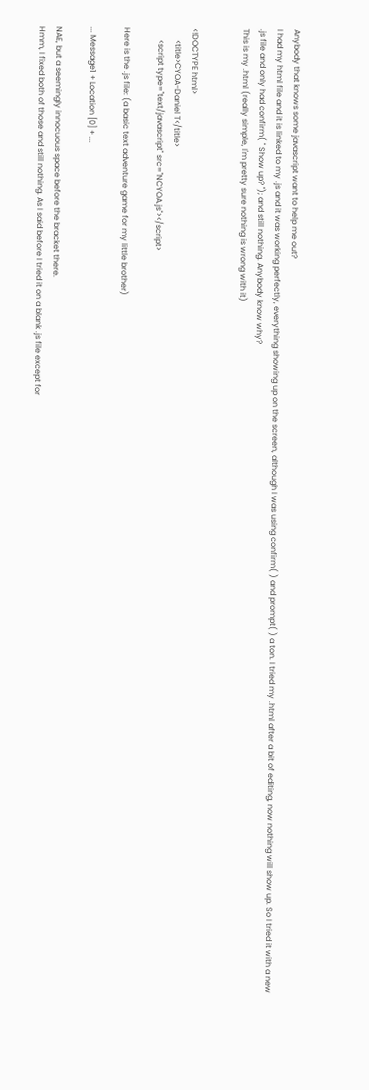Anybody that knows some javascript want to help me out?
I had my html file and it is linked to my .js and it was working perfectly, everything showing up on the screen, although I was using confirm( ) and prompt( ) a ton. I tried my .html after a bit of editing, now nothing will show up. So I tried it with a new .js file and only had confirm( " Show up? "); and still nothing. Anybody know why?
This is my .html (really simple, I'm pretty sure nothing is wrong with it)


<!DOCTYPE html>
      <title>CYOA-Daniel T</title>
      <script type="text/javascript" src="NCYOA.js"></script>

Here is the .js file: (a basic text adventure game for my little brother)

... Message1 + Location [0] + ...

NAE, but a seemingly innocuous space before the bracket there.
Hmm, I fixed both of those and still nothing. As I said before I tried it on a blank .js file except for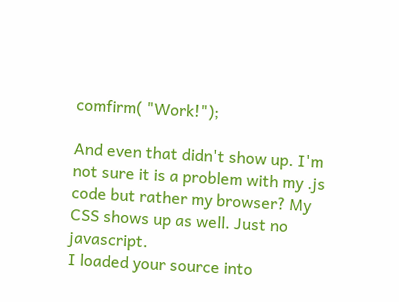comfirm( "Work!");

And even that didn't show up. I'm not sure it is a problem with my .js code but rather my browser? My CSS shows up as well. Just no javascript.
I loaded your source into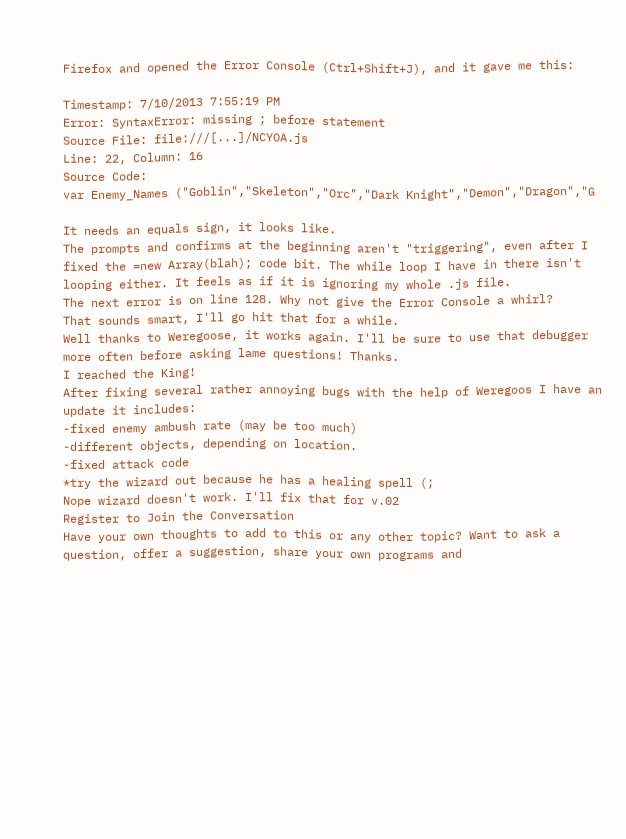Firefox and opened the Error Console (Ctrl+Shift+J), and it gave me this:

Timestamp: 7/10/2013 7:55:19 PM
Error: SyntaxError: missing ; before statement
Source File: file:///[...]/NCYOA.js
Line: 22, Column: 16
Source Code:
var Enemy_Names ("Goblin","Skeleton","Orc","Dark Knight","Demon","Dragon","G

It needs an equals sign, it looks like.
The prompts and confirms at the beginning aren't "triggering", even after I fixed the =new Array(blah); code bit. The while loop I have in there isn't looping either. It feels as if it is ignoring my whole .js file.
The next error is on line 128. Why not give the Error Console a whirl?
That sounds smart, I'll go hit that for a while.
Well thanks to Weregoose, it works again. I'll be sure to use that debugger more often before asking lame questions! Thanks.
I reached the King!
After fixing several rather annoying bugs with the help of Weregoos I have an update it includes:
-fixed enemy ambush rate (may be too much)
-different objects, depending on location.
-fixed attack code
*try the wizard out because he has a healing spell (;
Nope wizard doesn't work. I'll fix that for v.02
Register to Join the Conversation
Have your own thoughts to add to this or any other topic? Want to ask a question, offer a suggestion, share your own programs and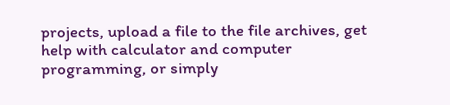projects, upload a file to the file archives, get help with calculator and computer programming, or simply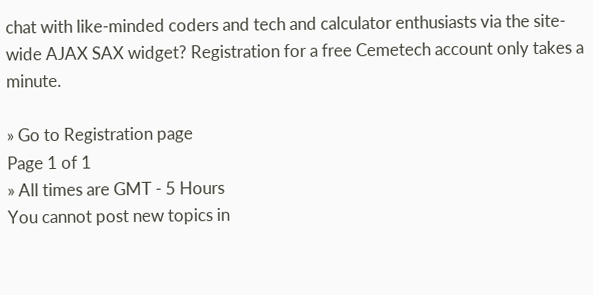chat with like-minded coders and tech and calculator enthusiasts via the site-wide AJAX SAX widget? Registration for a free Cemetech account only takes a minute.

» Go to Registration page
Page 1 of 1
» All times are GMT - 5 Hours
You cannot post new topics in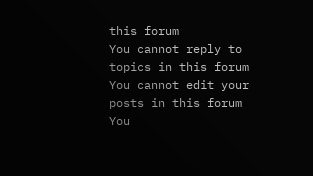this forum
You cannot reply to topics in this forum
You cannot edit your posts in this forum
You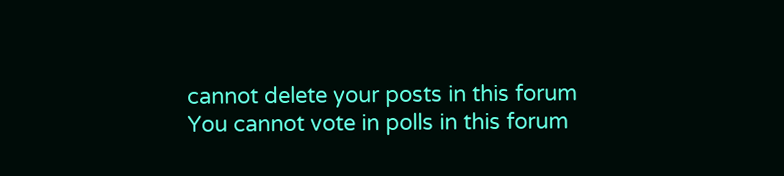cannot delete your posts in this forum
You cannot vote in polls in this forum